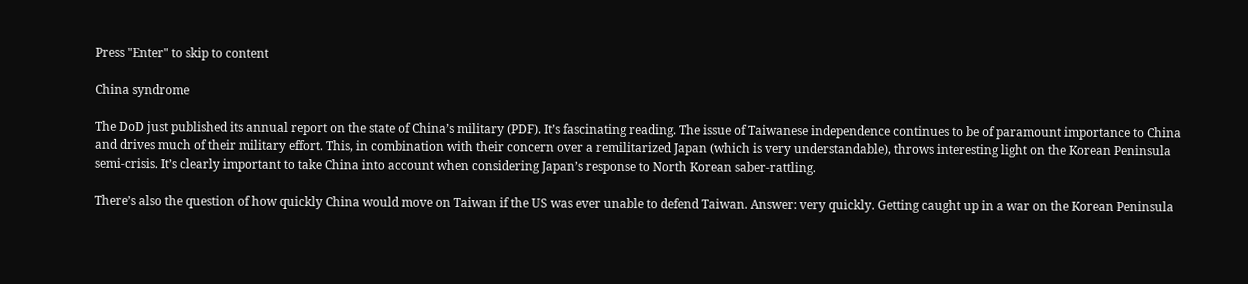Press "Enter" to skip to content

China syndrome

The DoD just published its annual report on the state of China’s military (PDF). It’s fascinating reading. The issue of Taiwanese independence continues to be of paramount importance to China and drives much of their military effort. This, in combination with their concern over a remilitarized Japan (which is very understandable), throws interesting light on the Korean Peninsula semi-crisis. It’s clearly important to take China into account when considering Japan’s response to North Korean saber-rattling.

There’s also the question of how quickly China would move on Taiwan if the US was ever unable to defend Taiwan. Answer: very quickly. Getting caught up in a war on the Korean Peninsula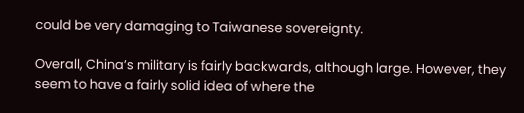could be very damaging to Taiwanese sovereignty.

Overall, China’s military is fairly backwards, although large. However, they seem to have a fairly solid idea of where the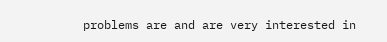problems are and are very interested in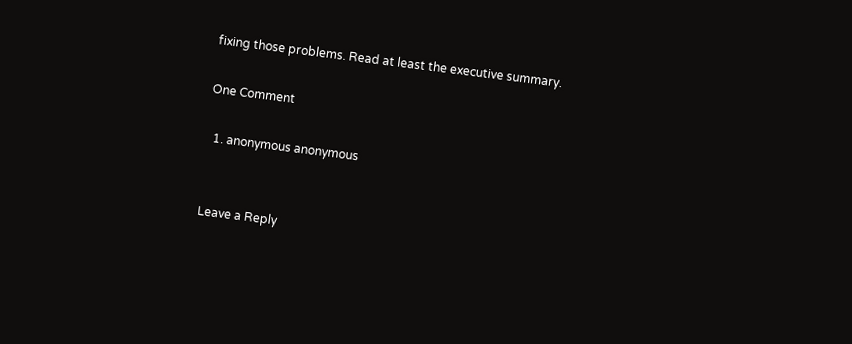fixing those problems. Read at least the executive summary.

One Comment

  1. anonymous anonymous


Leave a Reply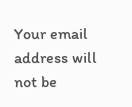Your email address will not be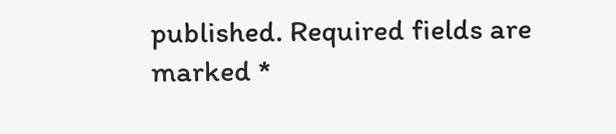published. Required fields are marked *